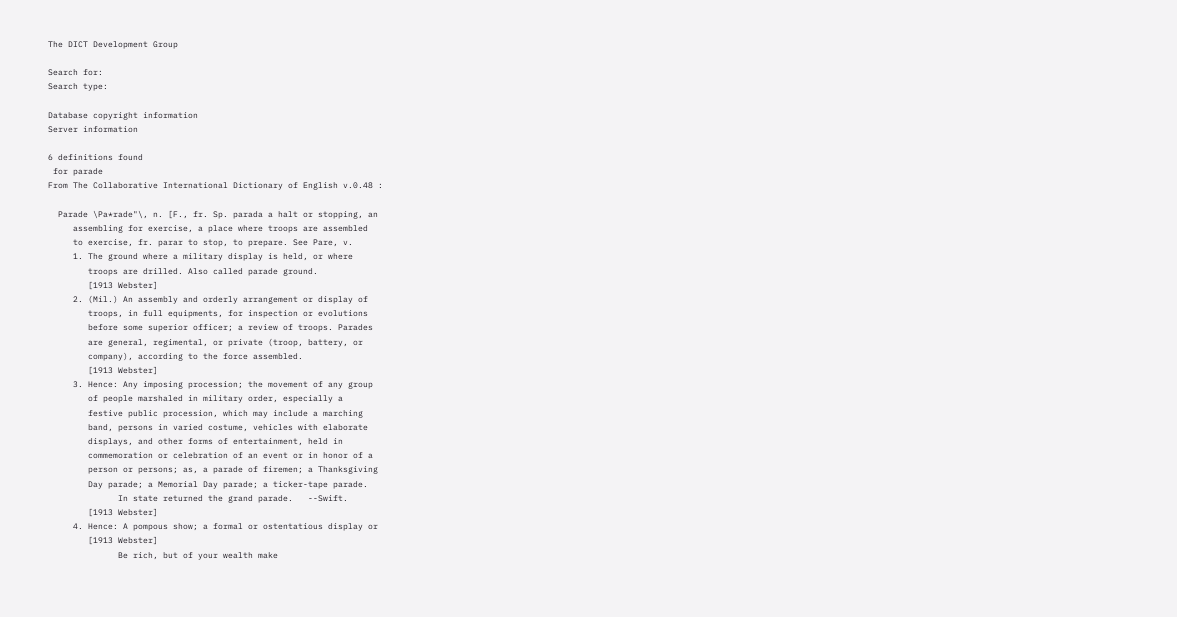The DICT Development Group

Search for:
Search type:

Database copyright information
Server information

6 definitions found
 for parade
From The Collaborative International Dictionary of English v.0.48 :

  Parade \Pa*rade"\, n. [F., fr. Sp. parada a halt or stopping, an
     assembling for exercise, a place where troops are assembled
     to exercise, fr. parar to stop, to prepare. See Pare, v.
     1. The ground where a military display is held, or where
        troops are drilled. Also called parade ground.
        [1913 Webster]
     2. (Mil.) An assembly and orderly arrangement or display of
        troops, in full equipments, for inspection or evolutions
        before some superior officer; a review of troops. Parades
        are general, regimental, or private (troop, battery, or
        company), according to the force assembled.
        [1913 Webster]
     3. Hence: Any imposing procession; the movement of any group
        of people marshaled in military order, especially a
        festive public procession, which may include a marching
        band, persons in varied costume, vehicles with elaborate
        displays, and other forms of entertainment, held in
        commemoration or celebration of an event or in honor of a
        person or persons; as, a parade of firemen; a Thanksgiving
        Day parade; a Memorial Day parade; a ticker-tape parade.
              In state returned the grand parade.   --Swift.
        [1913 Webster]
     4. Hence: A pompous show; a formal or ostentatious display or
        [1913 Webster]
              Be rich, but of your wealth make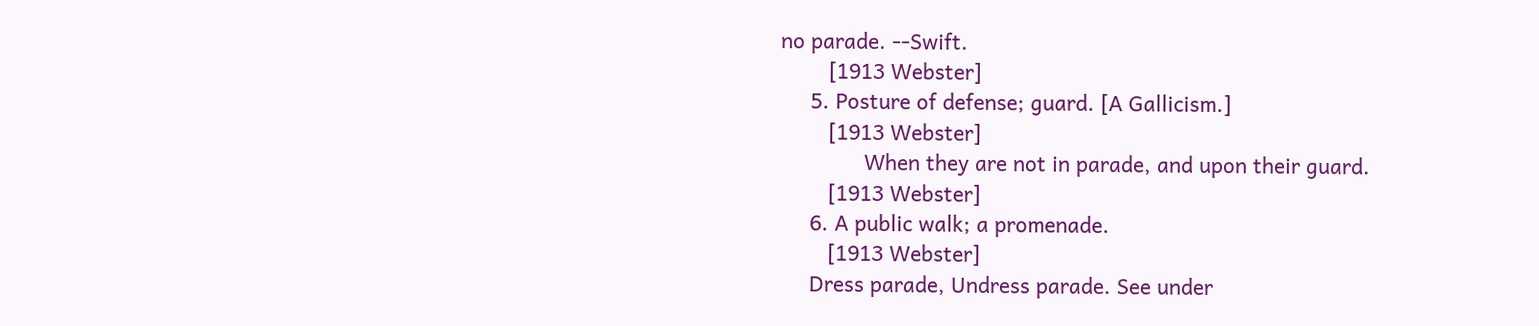no parade. --Swift.
        [1913 Webster]
     5. Posture of defense; guard. [A Gallicism.]
        [1913 Webster]
              When they are not in parade, and upon their guard.
        [1913 Webster]
     6. A public walk; a promenade.
        [1913 Webster]
     Dress parade, Undress parade. See under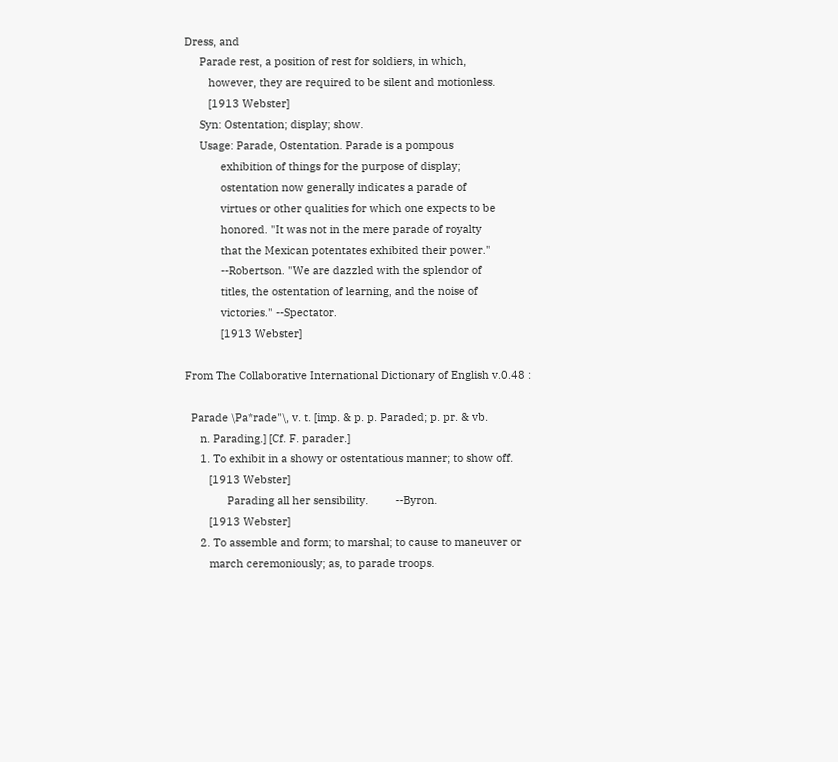Dress, and
     Parade rest, a position of rest for soldiers, in which,
        however, they are required to be silent and motionless.
        [1913 Webster]
     Syn: Ostentation; display; show.
     Usage: Parade, Ostentation. Parade is a pompous
            exhibition of things for the purpose of display;
            ostentation now generally indicates a parade of
            virtues or other qualities for which one expects to be
            honored. "It was not in the mere parade of royalty
            that the Mexican potentates exhibited their power."
            --Robertson. "We are dazzled with the splendor of
            titles, the ostentation of learning, and the noise of
            victories." --Spectator.
            [1913 Webster]

From The Collaborative International Dictionary of English v.0.48 :

  Parade \Pa*rade"\, v. t. [imp. & p. p. Paraded; p. pr. & vb.
     n. Parading.] [Cf. F. parader.]
     1. To exhibit in a showy or ostentatious manner; to show off.
        [1913 Webster]
              Parading all her sensibility.         --Byron.
        [1913 Webster]
     2. To assemble and form; to marshal; to cause to maneuver or
        march ceremoniously; as, to parade troops.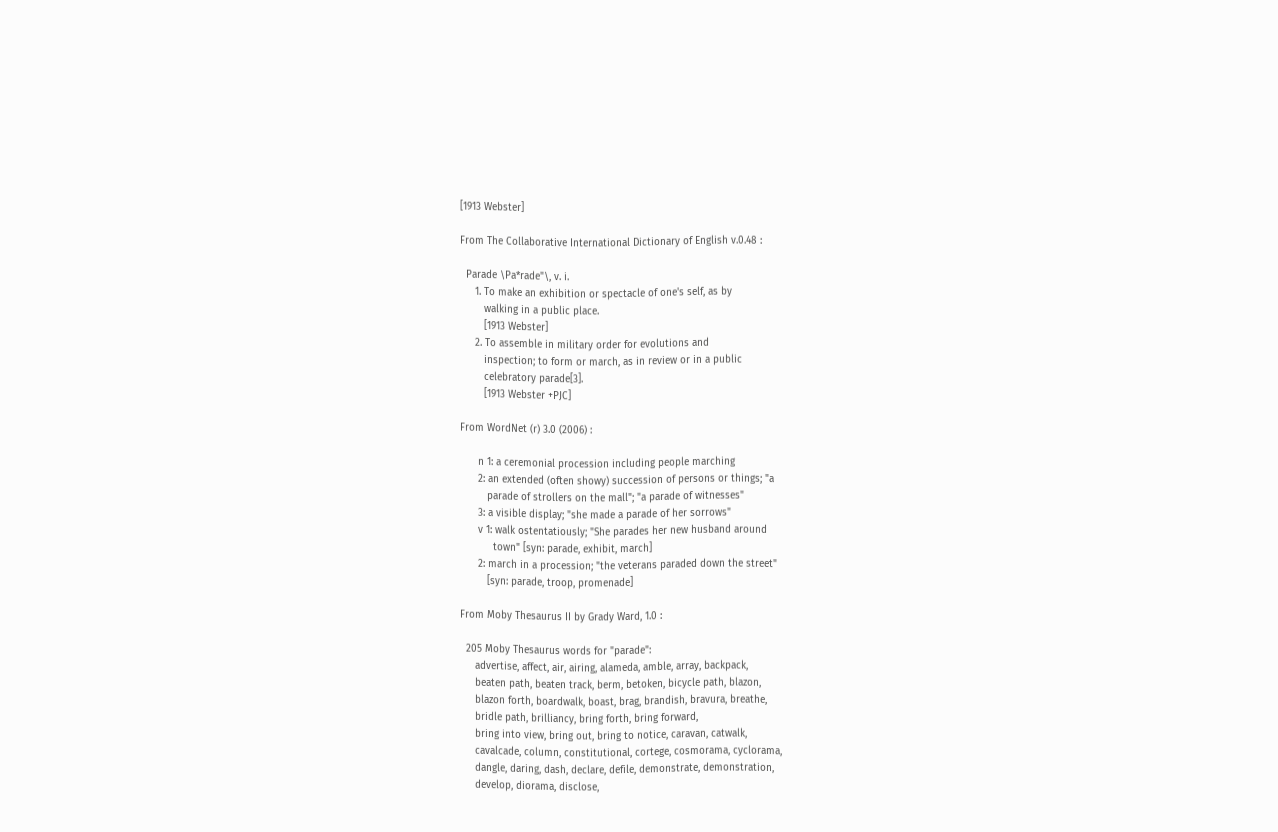[1913 Webster]

From The Collaborative International Dictionary of English v.0.48 :

  Parade \Pa*rade"\, v. i.
     1. To make an exhibition or spectacle of one's self, as by
        walking in a public place.
        [1913 Webster]
     2. To assemble in military order for evolutions and
        inspection; to form or march, as in review or in a public
        celebratory parade[3].
        [1913 Webster +PJC]

From WordNet (r) 3.0 (2006) :

      n 1: a ceremonial procession including people marching
      2: an extended (often showy) succession of persons or things; "a
         parade of strollers on the mall"; "a parade of witnesses"
      3: a visible display; "she made a parade of her sorrows"
      v 1: walk ostentatiously; "She parades her new husband around
           town" [syn: parade, exhibit, march]
      2: march in a procession; "the veterans paraded down the street"
         [syn: parade, troop, promenade]

From Moby Thesaurus II by Grady Ward, 1.0 :

  205 Moby Thesaurus words for "parade":
     advertise, affect, air, airing, alameda, amble, array, backpack,
     beaten path, beaten track, berm, betoken, bicycle path, blazon,
     blazon forth, boardwalk, boast, brag, brandish, bravura, breathe,
     bridle path, brilliancy, bring forth, bring forward,
     bring into view, bring out, bring to notice, caravan, catwalk,
     cavalcade, column, constitutional, cortege, cosmorama, cyclorama,
     dangle, daring, dash, declare, defile, demonstrate, demonstration,
     develop, diorama, disclose,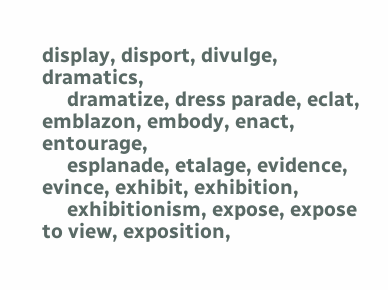display, disport, divulge, dramatics,
     dramatize, dress parade, eclat, emblazon, embody, enact, entourage,
     esplanade, etalage, evidence, evince, exhibit, exhibition,
     exhibitionism, expose, expose to view, exposition,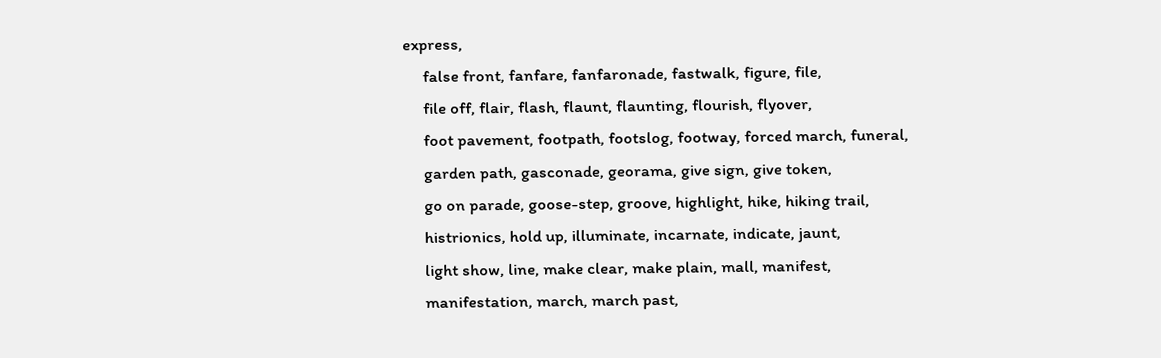express,
     false front, fanfare, fanfaronade, fastwalk, figure, file,
     file off, flair, flash, flaunt, flaunting, flourish, flyover,
     foot pavement, footpath, footslog, footway, forced march, funeral,
     garden path, gasconade, georama, give sign, give token,
     go on parade, goose-step, groove, highlight, hike, hiking trail,
     histrionics, hold up, illuminate, incarnate, indicate, jaunt,
     light show, line, make clear, make plain, mall, manifest,
     manifestation, march, march past,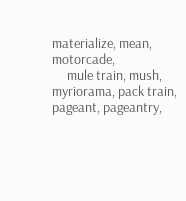materialize, mean, motorcade,
     mule train, mush, myriorama, pack train, pageant, pageantry,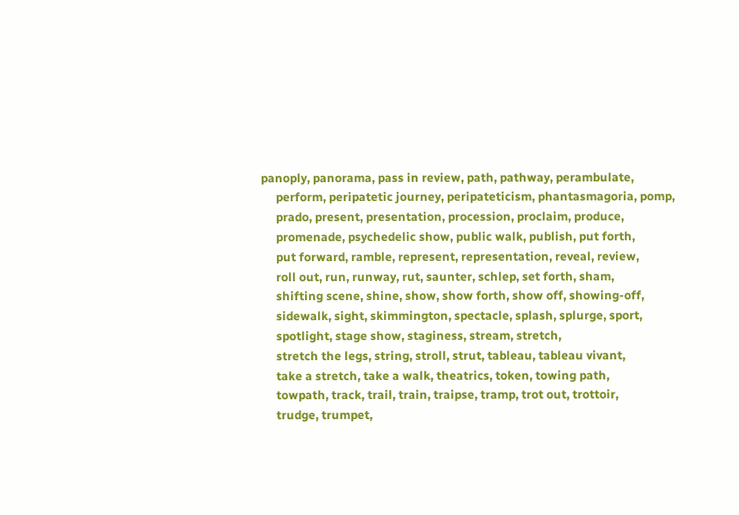panoply, panorama, pass in review, path, pathway, perambulate,
     perform, peripatetic journey, peripateticism, phantasmagoria, pomp,
     prado, present, presentation, procession, proclaim, produce,
     promenade, psychedelic show, public walk, publish, put forth,
     put forward, ramble, represent, representation, reveal, review,
     roll out, run, runway, rut, saunter, schlep, set forth, sham,
     shifting scene, shine, show, show forth, show off, showing-off,
     sidewalk, sight, skimmington, spectacle, splash, splurge, sport,
     spotlight, stage show, staginess, stream, stretch,
     stretch the legs, string, stroll, strut, tableau, tableau vivant,
     take a stretch, take a walk, theatrics, token, towing path,
     towpath, track, trail, train, traipse, tramp, trot out, trottoir,
     trudge, trumpet,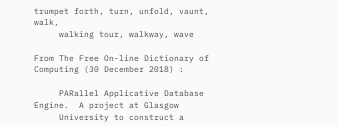trumpet forth, turn, unfold, vaunt, walk,
     walking tour, walkway, wave

From The Free On-line Dictionary of Computing (30 December 2018) :

     PARallel Applicative Database Engine.  A project at Glasgow
     University to construct a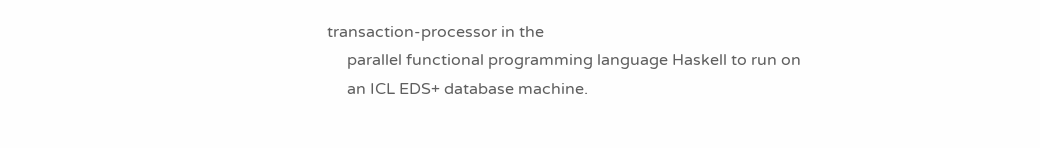transaction-processor in the
     parallel functional programming language Haskell to run on
     an ICL EDS+ database machine.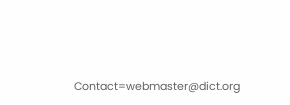Contact=webmaster@dict.org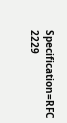Specification=RFC 2229